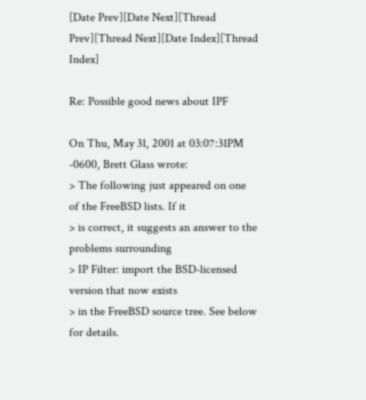[Date Prev][Date Next][Thread Prev][Thread Next][Date Index][Thread Index]

Re: Possible good news about IPF

On Thu, May 31, 2001 at 03:07:31PM -0600, Brett Glass wrote:
> The following just appeared on one of the FreeBSD lists. If it
> is correct, it suggests an answer to the problems surrounding
> IP Filter: import the BSD-licensed version that now exists
> in the FreeBSD source tree. See below for details.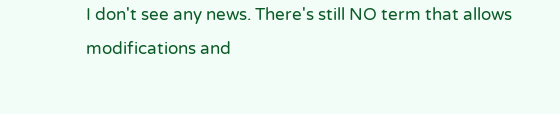I don't see any news. There's still NO term that allows modifications and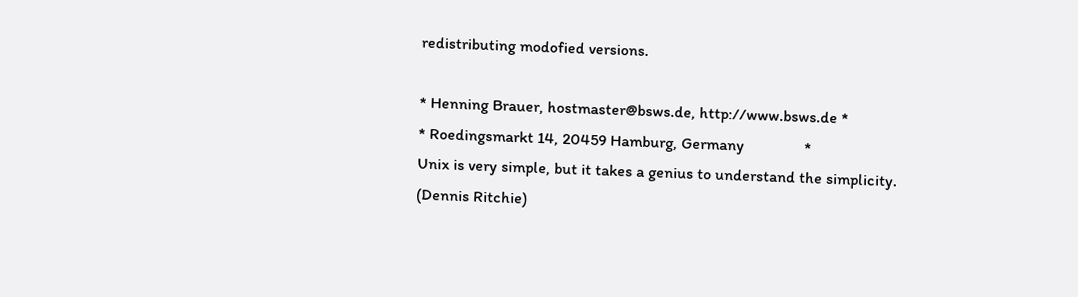redistributing modofied versions.

* Henning Brauer, hostmaster@bsws.de, http://www.bsws.de *
* Roedingsmarkt 14, 20459 Hamburg, Germany               *
Unix is very simple, but it takes a genius to understand the simplicity.
(Dennis Ritchie)